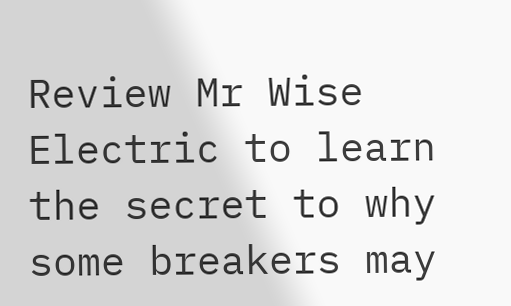Review Mr Wise Electric to learn the secret to why some breakers may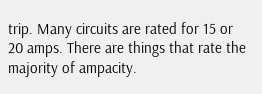trip. Many circuits are rated for 15 or 20 amps. There are things that rate the majority of ampacity.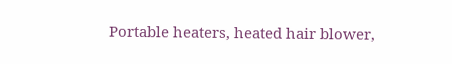Portable heaters, heated hair blower,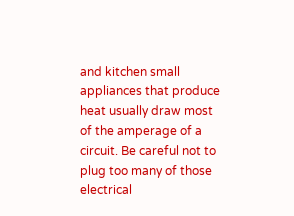and kitchen small appliances that produce heat usually draw most of the amperage of a circuit. Be careful not to plug too many of those electrical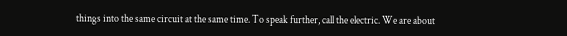things into the same circuit at the same time. To speak further, call the electric. We are about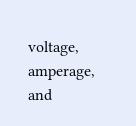voltage, amperage, and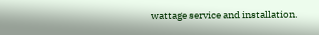wattage service and installation.